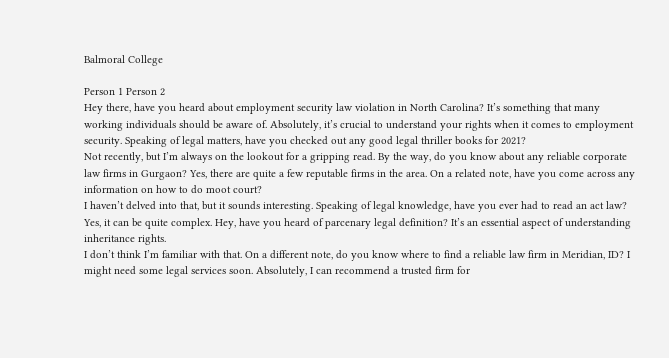Balmoral College

Person 1 Person 2
Hey there, have you heard about employment security law violation in North Carolina? It’s something that many working individuals should be aware of. Absolutely, it’s crucial to understand your rights when it comes to employment security. Speaking of legal matters, have you checked out any good legal thriller books for 2021?
Not recently, but I’m always on the lookout for a gripping read. By the way, do you know about any reliable corporate law firms in Gurgaon? Yes, there are quite a few reputable firms in the area. On a related note, have you come across any information on how to do moot court?
I haven’t delved into that, but it sounds interesting. Speaking of legal knowledge, have you ever had to read an act law? Yes, it can be quite complex. Hey, have you heard of parcenary legal definition? It’s an essential aspect of understanding inheritance rights.
I don’t think I’m familiar with that. On a different note, do you know where to find a reliable law firm in Meridian, ID? I might need some legal services soon. Absolutely, I can recommend a trusted firm for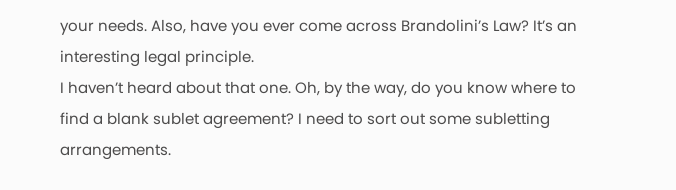your needs. Also, have you ever come across Brandolini’s Law? It’s an interesting legal principle.
I haven’t heard about that one. Oh, by the way, do you know where to find a blank sublet agreement? I need to sort out some subletting arrangements.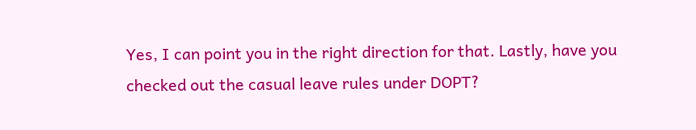Yes, I can point you in the right direction for that. Lastly, have you checked out the casual leave rules under DOPT?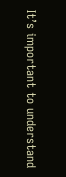It’s important to understand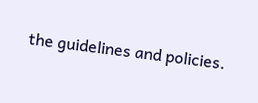the guidelines and policies.